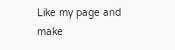Like my page and make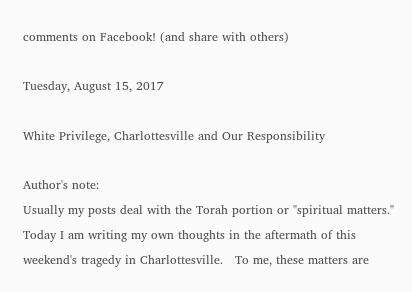comments on Facebook! (and share with others)

Tuesday, August 15, 2017

White Privilege, Charlottesville and Our Responsibility

Author's note:
Usually my posts deal with the Torah portion or "spiritual matters."  Today I am writing my own thoughts in the aftermath of this weekend's tragedy in Charlottesville.   To me, these matters are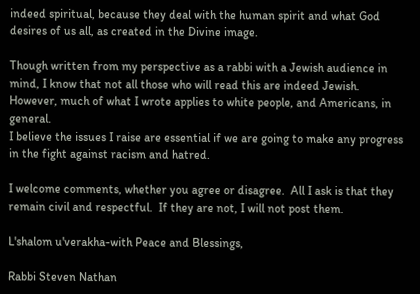indeed spiritual, because they deal with the human spirit and what God desires of us all, as created in the Divine image.

Though written from my perspective as a rabbi with a Jewish audience in mind, I know that not all those who will read this are indeed Jewish.  However, much of what I wrote applies to white people, and Americans, in general.
I believe the issues I raise are essential if we are going to make any progress in the fight against racism and hatred.

I welcome comments, whether you agree or disagree.  All I ask is that they remain civil and respectful.  If they are not, I will not post them.

L'shalom u'verakha-with Peace and Blessings,

Rabbi Steven Nathan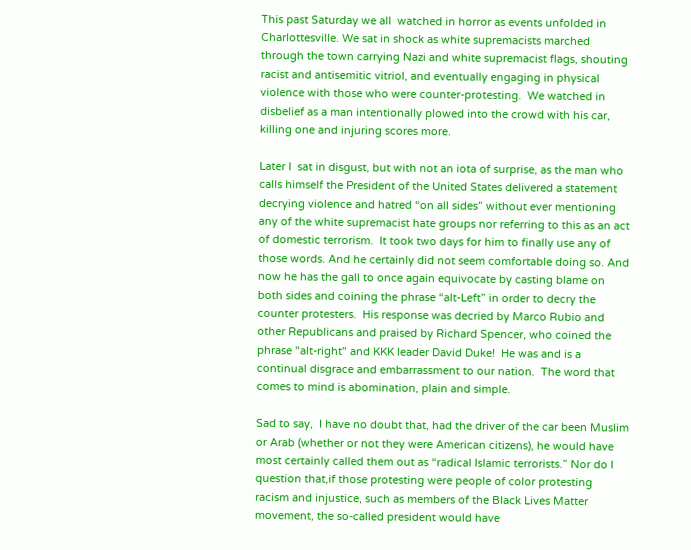This past Saturday we all  watched in horror as events unfolded in Charlottesville. We sat in shock as white supremacists marched through the town carrying Nazi and white supremacist flags, shouting racist and antisemitic vitriol, and eventually engaging in physical violence with those who were counter-protesting.  We watched in disbelief as a man intentionally plowed into the crowd with his car,  killing one and injuring scores more.

Later I  sat in disgust, but with not an iota of surprise, as the man who calls himself the President of the United States delivered a statement decrying violence and hatred “on all sides” without ever mentioning any of the white supremacist hate groups nor referring to this as an act of domestic terrorism.  It took two days for him to finally use any of those words. And he certainly did not seem comfortable doing so. And now he has the gall to once again equivocate by casting blame on both sides and coining the phrase “alt-Left” in order to decry the counter protesters.  His response was decried by Marco Rubio and other Republicans and praised by Richard Spencer, who coined the phrase "alt-right" and KKK leader David Duke!  He was and is a continual disgrace and embarrassment to our nation.  The word that comes to mind is abomination, plain and simple.

Sad to say,  I have no doubt that, had the driver of the car been Muslim or Arab (whether or not they were American citizens), he would have most certainly called them out as “radical Islamic terrorists.” Nor do I question that,if those protesting were people of color protesting racism and injustice, such as members of the Black Lives Matter movement, the so-called president would have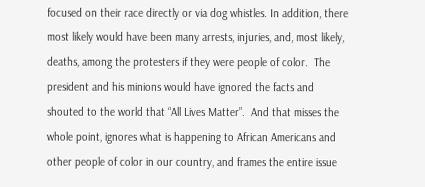focused on their race directly or via dog whistles. In addition, there most likely would have been many arrests, injuries, and, most likely, deaths, among the protesters if they were people of color.  The president and his minions would have ignored the facts and shouted to the world that “All Lives Matter”.  And that misses the whole point, ignores what is happening to African Americans and other people of color in our country, and frames the entire issue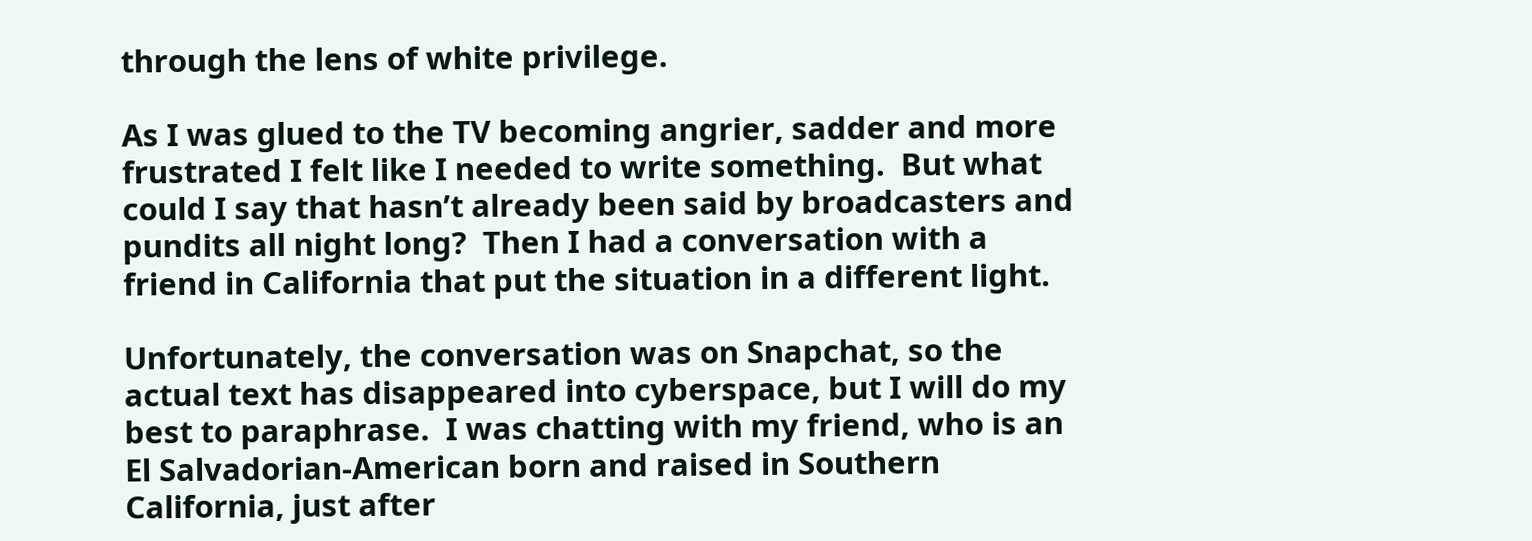through the lens of white privilege.

As I was glued to the TV becoming angrier, sadder and more frustrated I felt like I needed to write something.  But what could I say that hasn’t already been said by broadcasters and pundits all night long?  Then I had a conversation with a friend in California that put the situation in a different light.

Unfortunately, the conversation was on Snapchat, so the actual text has disappeared into cyberspace, but I will do my best to paraphrase.  I was chatting with my friend, who is an El Salvadorian-American born and raised in Southern California, just after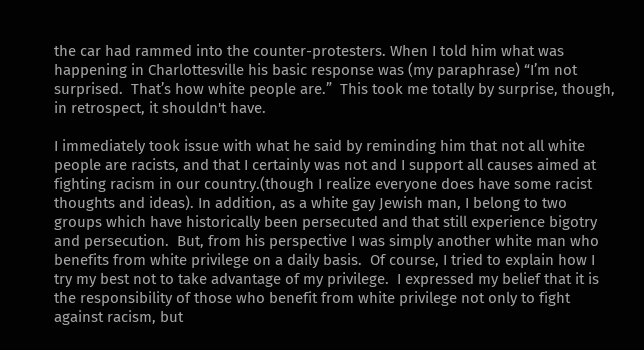the car had rammed into the counter-protesters. When I told him what was happening in Charlottesville his basic response was (my paraphrase) “I’m not surprised.  That’s how white people are.”  This took me totally by surprise, though, in retrospect, it shouldn't have.

I immediately took issue with what he said by reminding him that not all white people are racists, and that I certainly was not and I support all causes aimed at fighting racism in our country.(though I realize everyone does have some racist thoughts and ideas). In addition, as a white gay Jewish man, I belong to two groups which have historically been persecuted and that still experience bigotry and persecution.  But, from his perspective I was simply another white man who benefits from white privilege on a daily basis.  Of course, I tried to explain how I try my best not to take advantage of my privilege.  I expressed my belief that it is the responsibility of those who benefit from white privilege not only to fight against racism, but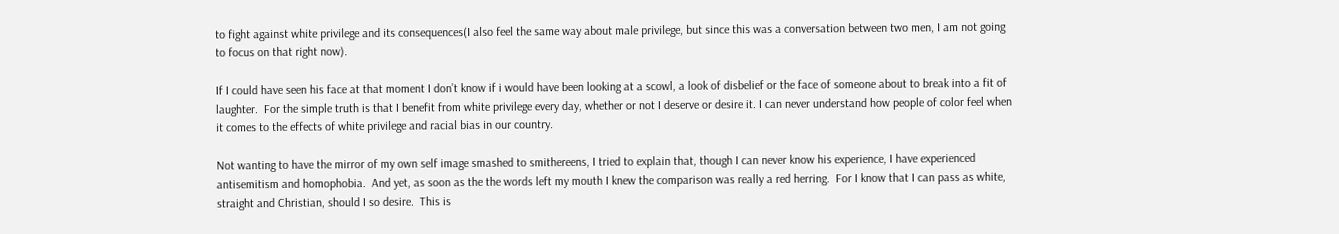to fight against white privilege and its consequences(I also feel the same way about male privilege, but since this was a conversation between two men, I am not going to focus on that right now).

If I could have seen his face at that moment I don’t know if i would have been looking at a scowl, a look of disbelief or the face of someone about to break into a fit of laughter.  For the simple truth is that I benefit from white privilege every day, whether or not I deserve or desire it. I can never understand how people of color feel when it comes to the effects of white privilege and racial bias in our country.

Not wanting to have the mirror of my own self image smashed to smithereens, I tried to explain that, though I can never know his experience, I have experienced antisemitism and homophobia.  And yet, as soon as the the words left my mouth I knew the comparison was really a red herring.  For I know that I can pass as white, straight and Christian, should I so desire.  This is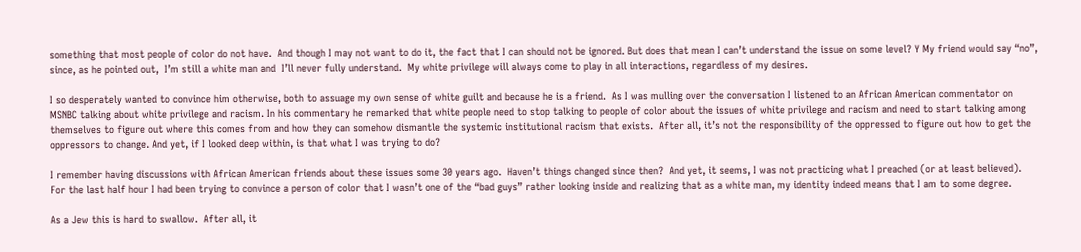something that most people of color do not have.  And though I may not want to do it, the fact that I can should not be ignored. But does that mean I can’t understand the issue on some level? Y My friend would say “no”, since, as he pointed out,  I’m still a white man and  I’ll never fully understand.  My white privilege will always come to play in all interactions, regardless of my desires.

I so desperately wanted to convince him otherwise, both to assuage my own sense of white guilt and because he is a friend.  As I was mulling over the conversation I listened to an African American commentator on MSNBC talking about white privilege and racism. In his commentary he remarked that white people need to stop talking to people of color about the issues of white privilege and racism and need to start talking among themselves to figure out where this comes from and how they can somehow dismantle the systemic institutional racism that exists.  After all, it’s not the responsibility of the oppressed to figure out how to get the oppressors to change. And yet, if I looked deep within, is that what I was trying to do?

I remember having discussions with African American friends about these issues some 30 years ago.  Haven’t things changed since then?  And yet, it seems, I was not practicing what I preached (or at least believed).  For the last half hour I had been trying to convince a person of color that I wasn’t one of the “bad guys” rather looking inside and realizing that as a white man, my identity indeed means that I am to some degree.

As a Jew this is hard to swallow.  After all, it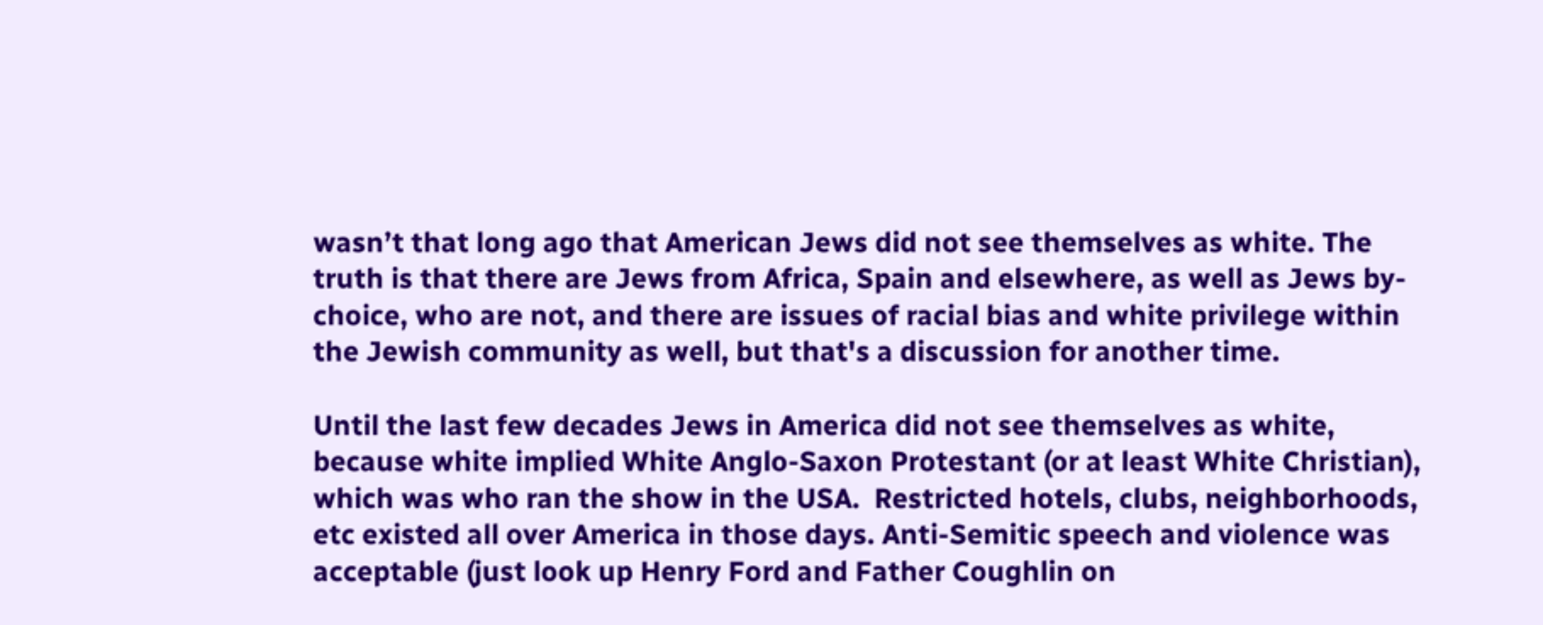wasn’t that long ago that American Jews did not see themselves as white. The truth is that there are Jews from Africa, Spain and elsewhere, as well as Jews by-choice, who are not, and there are issues of racial bias and white privilege within the Jewish community as well, but that's a discussion for another time.

Until the last few decades Jews in America did not see themselves as white, because white implied White Anglo-Saxon Protestant (or at least White Christian), which was who ran the show in the USA.  Restricted hotels, clubs, neighborhoods, etc existed all over America in those days. Anti-Semitic speech and violence was acceptable (just look up Henry Ford and Father Coughlin on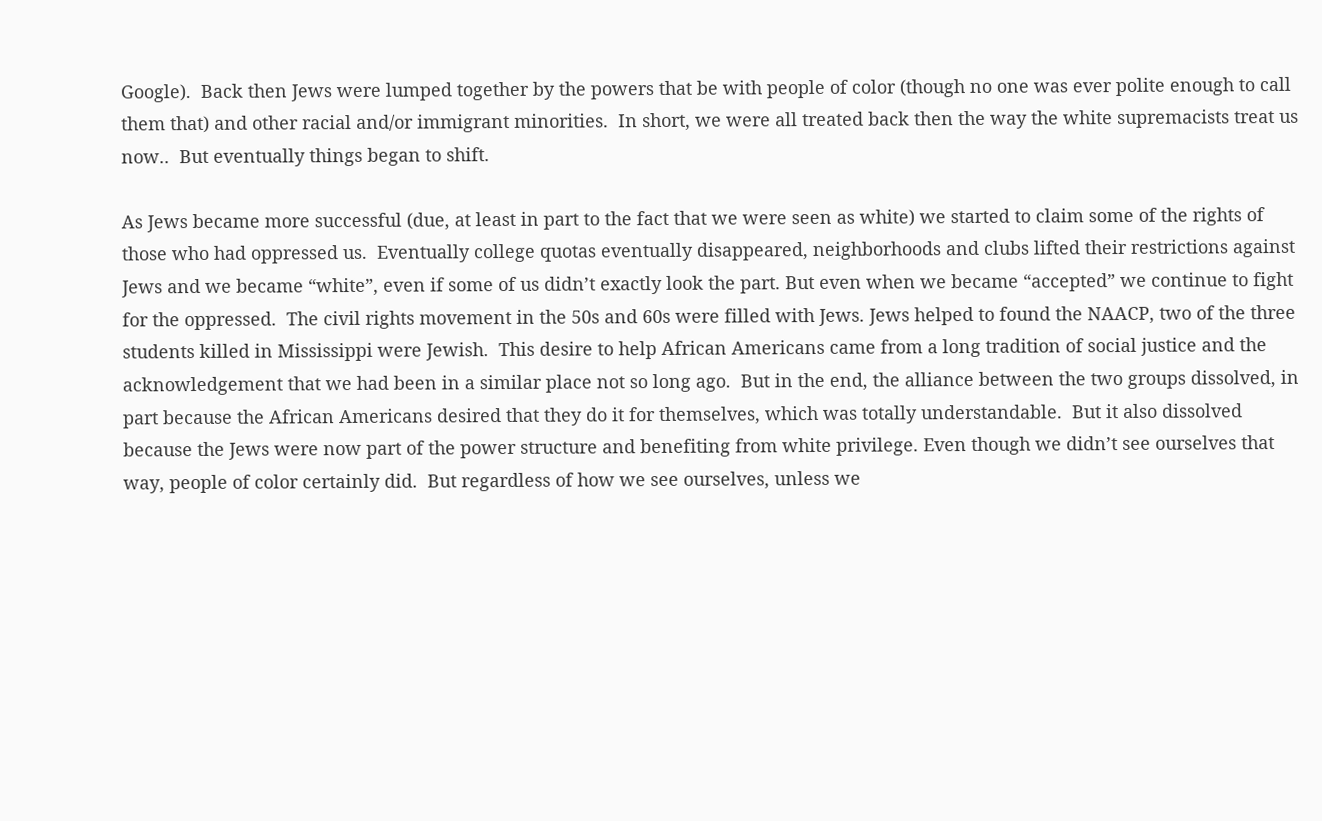Google).  Back then Jews were lumped together by the powers that be with people of color (though no one was ever polite enough to call them that) and other racial and/or immigrant minorities.  In short, we were all treated back then the way the white supremacists treat us now..  But eventually things began to shift.

As Jews became more successful (due, at least in part to the fact that we were seen as white) we started to claim some of the rights of those who had oppressed us.  Eventually college quotas eventually disappeared, neighborhoods and clubs lifted their restrictions against Jews and we became “white”, even if some of us didn’t exactly look the part. But even when we became “accepted” we continue to fight for the oppressed.  The civil rights movement in the 50s and 60s were filled with Jews. Jews helped to found the NAACP, two of the three students killed in Mississippi were Jewish.  This desire to help African Americans came from a long tradition of social justice and the acknowledgement that we had been in a similar place not so long ago.  But in the end, the alliance between the two groups dissolved, in part because the African Americans desired that they do it for themselves, which was totally understandable.  But it also dissolved because the Jews were now part of the power structure and benefiting from white privilege. Even though we didn’t see ourselves that way, people of color certainly did.  But regardless of how we see ourselves, unless we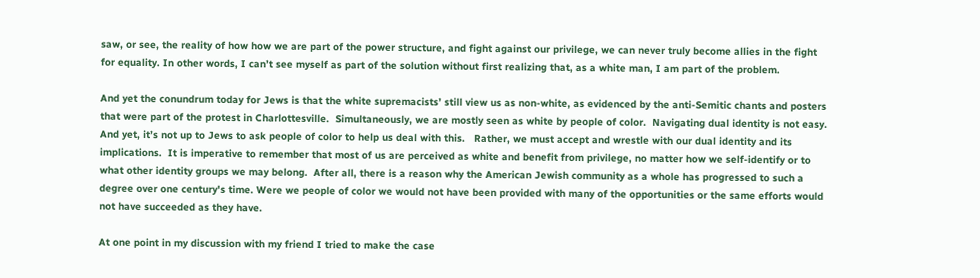saw, or see, the reality of how how we are part of the power structure, and fight against our privilege, we can never truly become allies in the fight for equality. In other words, I can’t see myself as part of the solution without first realizing that, as a white man, I am part of the problem.

And yet the conundrum today for Jews is that the white supremacists’ still view us as non-white, as evidenced by the anti-Semitic chants and posters that were part of the protest in Charlottesville.  Simultaneously, we are mostly seen as white by people of color.  Navigating dual identity is not easy.  And yet, it’s not up to Jews to ask people of color to help us deal with this.   Rather, we must accept and wrestle with our dual identity and its implications.  It is imperative to remember that most of us are perceived as white and benefit from privilege, no matter how we self-identify or to what other identity groups we may belong.  After all, there is a reason why the American Jewish community as a whole has progressed to such a degree over one century's time. Were we people of color we would not have been provided with many of the opportunities or the same efforts would not have succeeded as they have.

At one point in my discussion with my friend I tried to make the case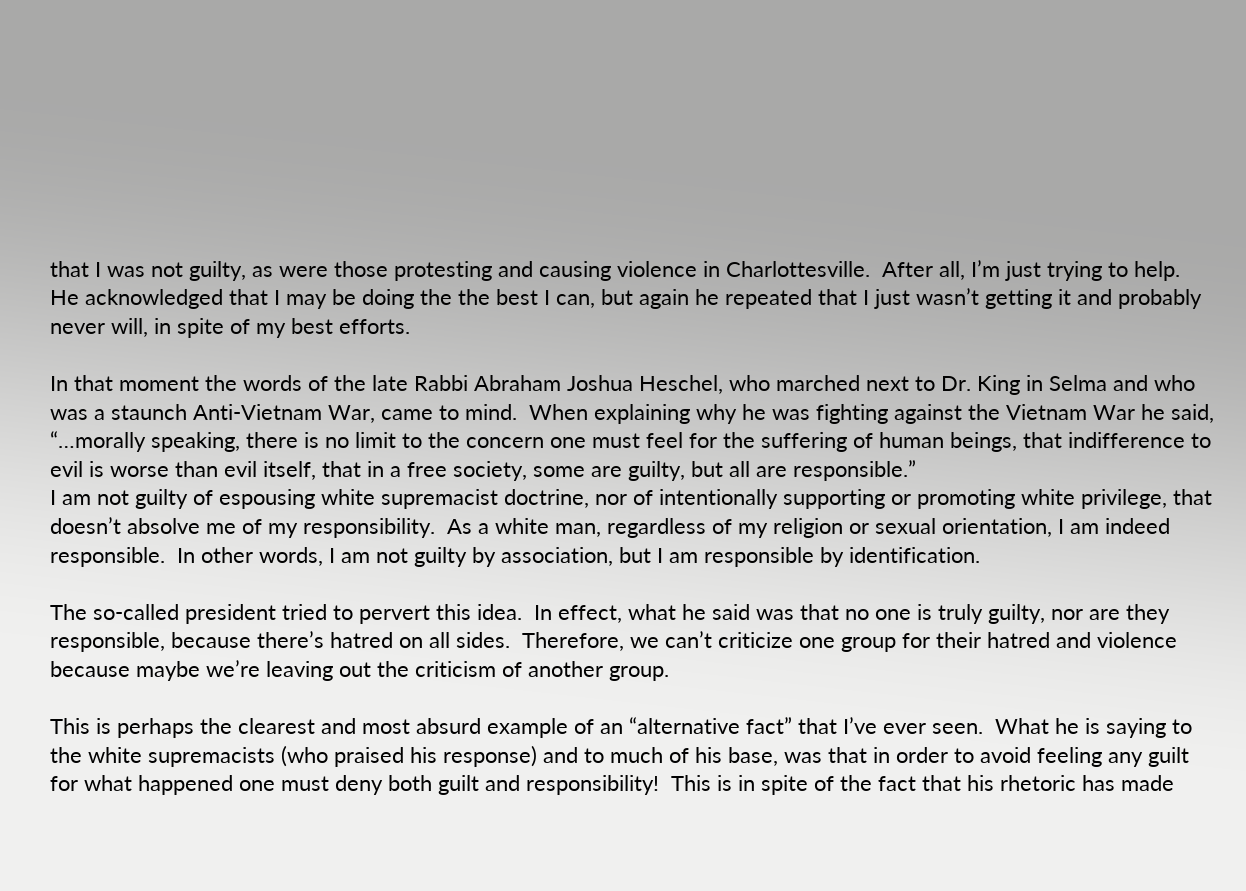that I was not guilty, as were those protesting and causing violence in Charlottesville.  After all, I’m just trying to help.  He acknowledged that I may be doing the the best I can, but again he repeated that I just wasn’t getting it and probably never will, in spite of my best efforts.

In that moment the words of the late Rabbi Abraham Joshua Heschel, who marched next to Dr. King in Selma and who was a staunch Anti-Vietnam War, came to mind.  When explaining why he was fighting against the Vietnam War he said, “…morally speaking, there is no limit to the concern one must feel for the suffering of human beings, that indifference to evil is worse than evil itself, that in a free society, some are guilty, but all are responsible.”
I am not guilty of espousing white supremacist doctrine, nor of intentionally supporting or promoting white privilege, that doesn’t absolve me of my responsibility.  As a white man, regardless of my religion or sexual orientation, I am indeed responsible.  In other words, I am not guilty by association, but I am responsible by identification.

The so-called president tried to pervert this idea.  In effect, what he said was that no one is truly guilty, nor are they responsible, because there’s hatred on all sides.  Therefore, we can’t criticize one group for their hatred and violence because maybe we’re leaving out the criticism of another group.

This is perhaps the clearest and most absurd example of an “alternative fact” that I’ve ever seen.  What he is saying to the white supremacists (who praised his response) and to much of his base, was that in order to avoid feeling any guilt for what happened one must deny both guilt and responsibility!  This is in spite of the fact that his rhetoric has made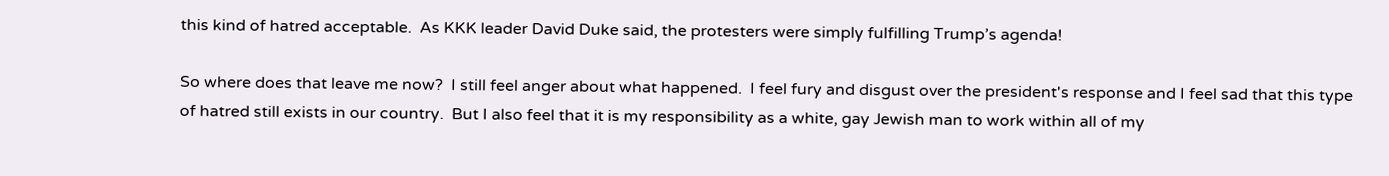this kind of hatred acceptable.  As KKK leader David Duke said, the protesters were simply fulfilling Trump’s agenda!

So where does that leave me now?  I still feel anger about what happened.  I feel fury and disgust over the president's response and I feel sad that this type of hatred still exists in our country.  But I also feel that it is my responsibility as a white, gay Jewish man to work within all of my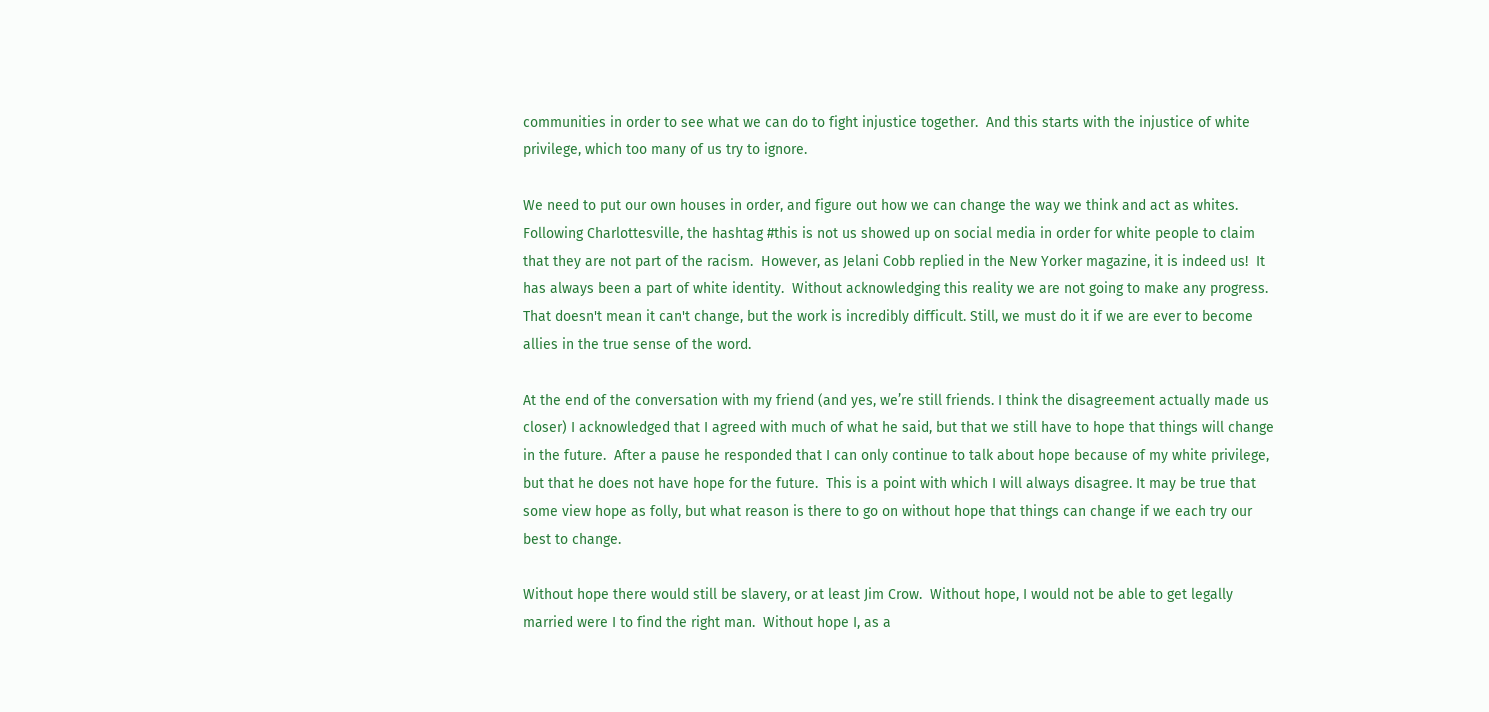communities in order to see what we can do to fight injustice together.  And this starts with the injustice of white privilege, which too many of us try to ignore.

We need to put our own houses in order, and figure out how we can change the way we think and act as whites.  Following Charlottesville, the hashtag #this is not us showed up on social media in order for white people to claim that they are not part of the racism.  However, as Jelani Cobb replied in the New Yorker magazine, it is indeed us!  It has always been a part of white identity.  Without acknowledging this reality we are not going to make any progress. That doesn't mean it can't change, but the work is incredibly difficult. Still, we must do it if we are ever to become allies in the true sense of the word.

At the end of the conversation with my friend (and yes, we’re still friends. I think the disagreement actually made us closer) I acknowledged that I agreed with much of what he said, but that we still have to hope that things will change in the future.  After a pause he responded that I can only continue to talk about hope because of my white privilege, but that he does not have hope for the future.  This is a point with which I will always disagree. It may be true that some view hope as folly, but what reason is there to go on without hope that things can change if we each try our best to change.

Without hope there would still be slavery, or at least Jim Crow.  Without hope, I would not be able to get legally married were I to find the right man.  Without hope I, as a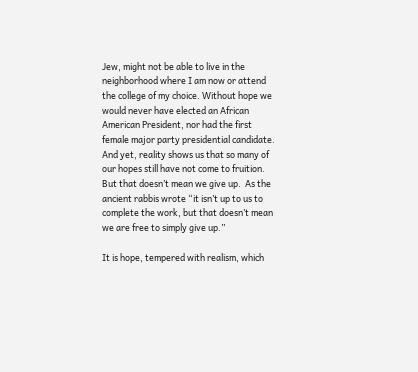Jew, might not be able to live in the neighborhood where I am now or attend the college of my choice. Without hope we would never have elected an African American President, nor had the first female major party presidential candidate. And yet, reality shows us that so many of our hopes still have not come to fruition.  But that doesn’t mean we give up.  As the ancient rabbis wrote “it isn’t up to us to complete the work, but that doesn’t mean we are free to simply give up.”

It is hope, tempered with realism, which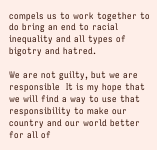compels us to work together to do bring an end to racial inequality and all types of bigotry and hatred.

We are not guilty, but we are responsible  It is my hope that we will find a way to use that responsibility to make our country and our world better for all of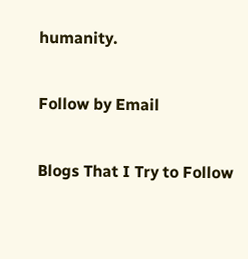humanity.

Follow by Email

Blogs That I Try to Follow